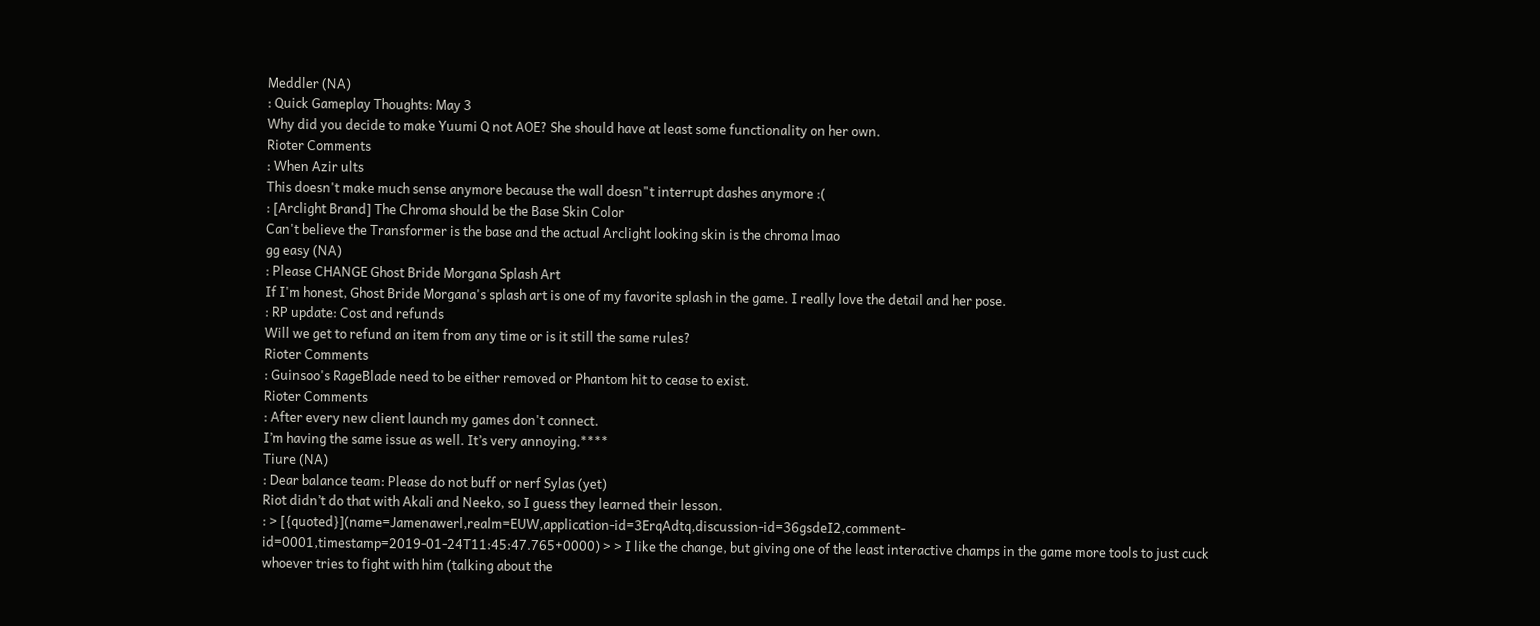Meddler (NA)
: Quick Gameplay Thoughts: May 3
Why did you decide to make Yuumi Q not AOE? She should have at least some functionality on her own.
Rioter Comments
: When Azir ults
This doesn't make much sense anymore because the wall doesn"t interrupt dashes anymore :(
: [Arclight Brand] The Chroma should be the Base Skin Color
Can't believe the Transformer is the base and the actual Arclight looking skin is the chroma lmao
gg easy (NA)
: Please CHANGE Ghost Bride Morgana Splash Art
If I'm honest, Ghost Bride Morgana's splash art is one of my favorite splash in the game. I really love the detail and her pose.
: RP update: Cost and refunds
Will we get to refund an item from any time or is it still the same rules?
Rioter Comments
: Guinsoo's RageBlade need to be either removed or Phantom hit to cease to exist.
Rioter Comments
: After every new client launch my games don't connect.
I’m having the same issue as well. It’s very annoying.****
Tiure (NA)
: Dear balance team: Please do not buff or nerf Sylas (yet)
Riot didn’t do that with Akali and Neeko, so I guess they learned their lesson.
: > [{quoted}](name=Jamenawerl,realm=EUW,application-id=3ErqAdtq,discussion-id=36gsdeI2,comment-id=0001,timestamp=2019-01-24T11:45:47.765+0000) > > I like the change, but giving one of the least interactive champs in the game more tools to just cuck whoever tries to fight with him (talking about the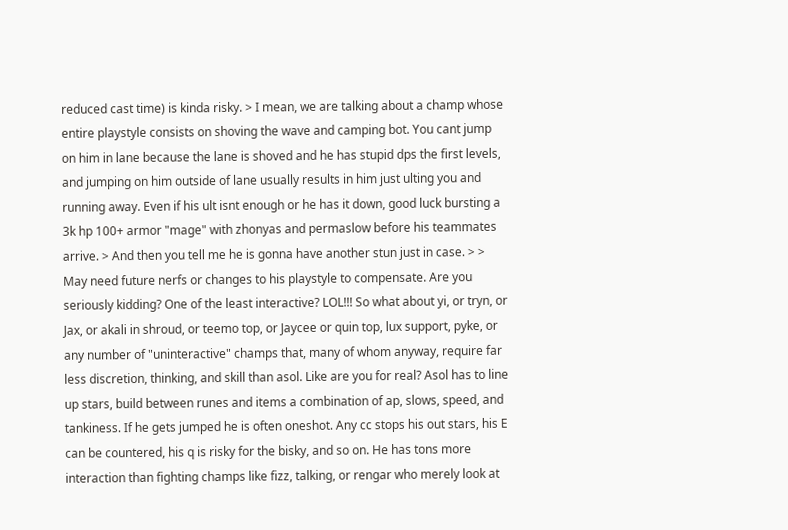reduced cast time) is kinda risky. > I mean, we are talking about a champ whose entire playstyle consists on shoving the wave and camping bot. You cant jump on him in lane because the lane is shoved and he has stupid dps the first levels, and jumping on him outside of lane usually results in him just ulting you and running away. Even if his ult isnt enough or he has it down, good luck bursting a 3k hp 100+ armor "mage" with zhonyas and permaslow before his teammates arrive. > And then you tell me he is gonna have another stun just in case. > > May need future nerfs or changes to his playstyle to compensate. Are you seriously kidding? One of the least interactive? LOL!!! So what about yi, or tryn, or Jax, or akali in shroud, or teemo top, or Jaycee or quin top, lux support, pyke, or any number of "uninteractive" champs that, many of whom anyway, require far less discretion, thinking, and skill than asol. Like are you for real? Asol has to line up stars, build between runes and items a combination of ap, slows, speed, and tankiness. If he gets jumped he is often oneshot. Any cc stops his out stars, his E can be countered, his q is risky for the bisky, and so on. He has tons more interaction than fighting champs like fizz, talking, or rengar who merely look at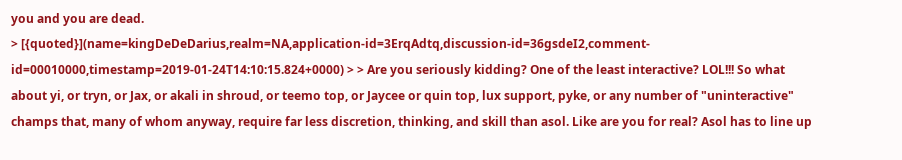you and you are dead.
> [{quoted}](name=kingDeDeDarius,realm=NA,application-id=3ErqAdtq,discussion-id=36gsdeI2,comment-id=00010000,timestamp=2019-01-24T14:10:15.824+0000) > > Are you seriously kidding? One of the least interactive? LOL!!! So what about yi, or tryn, or Jax, or akali in shroud, or teemo top, or Jaycee or quin top, lux support, pyke, or any number of "uninteractive" champs that, many of whom anyway, require far less discretion, thinking, and skill than asol. Like are you for real? Asol has to line up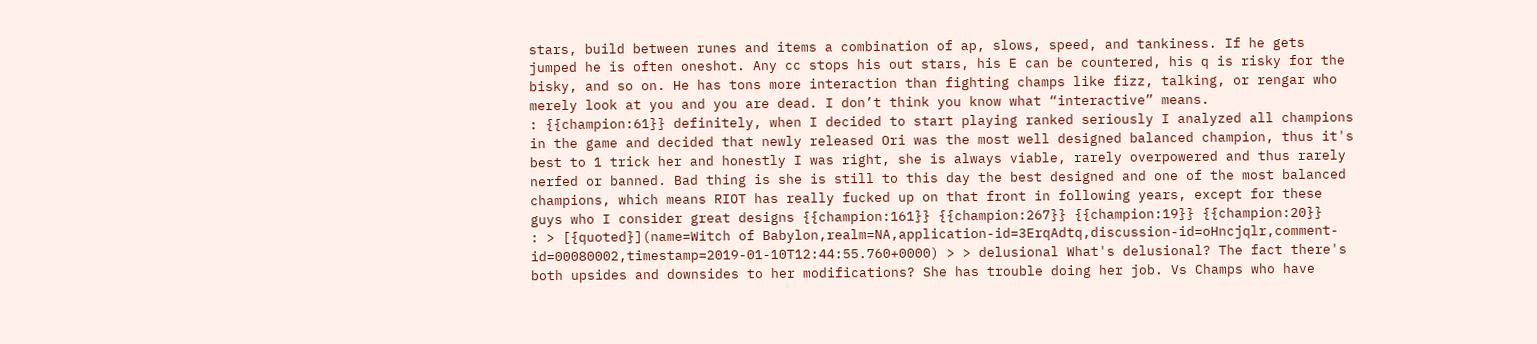stars, build between runes and items a combination of ap, slows, speed, and tankiness. If he gets jumped he is often oneshot. Any cc stops his out stars, his E can be countered, his q is risky for the bisky, and so on. He has tons more interaction than fighting champs like fizz, talking, or rengar who merely look at you and you are dead. I don’t think you know what “interactive” means.
: {{champion:61}} definitely, when I decided to start playing ranked seriously I analyzed all champions in the game and decided that newly released Ori was the most well designed balanced champion, thus it's best to 1 trick her and honestly I was right, she is always viable, rarely overpowered and thus rarely nerfed or banned. Bad thing is she is still to this day the best designed and one of the most balanced champions, which means RIOT has really fucked up on that front in following years, except for these guys who I consider great designs {{champion:161}} {{champion:267}} {{champion:19}} {{champion:20}}
: > [{quoted}](name=Witch of Babylon,realm=NA,application-id=3ErqAdtq,discussion-id=oHncjqlr,comment-id=00080002,timestamp=2019-01-10T12:44:55.760+0000) > > delusional What's delusional? The fact there's both upsides and downsides to her modifications? She has trouble doing her job. Vs Champs who have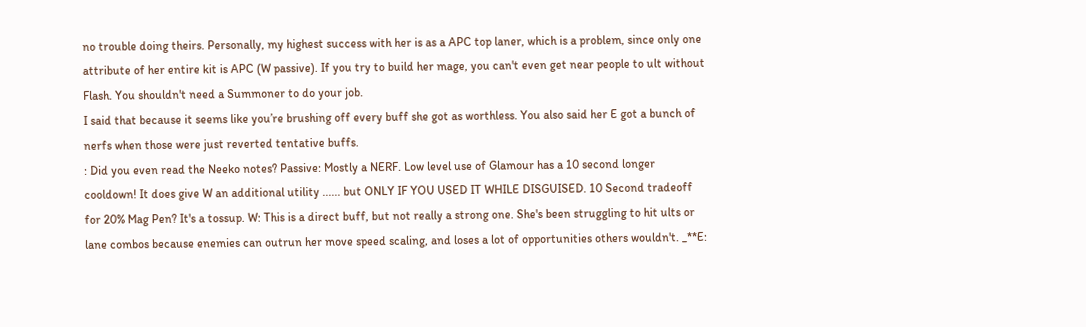no trouble doing theirs. Personally, my highest success with her is as a APC top laner, which is a problem, since only one attribute of her entire kit is APC (W passive). If you try to build her mage, you can't even get near people to ult without Flash. You shouldn't need a Summoner to do your job.
I said that because it seems like you’re brushing off every buff she got as worthless. You also said her E got a bunch of nerfs when those were just reverted tentative buffs.
: Did you even read the Neeko notes? Passive: Mostly a NERF. Low level use of Glamour has a 10 second longer cooldown! It does give W an additional utility ...... but ONLY IF YOU USED IT WHILE DISGUISED. 10 Second tradeoff for 20% Mag Pen? It's a tossup. W: This is a direct buff, but not really a strong one. She's been struggling to hit ults or lane combos because enemies can outrun her move speed scaling, and loses a lot of opportunities others wouldn't. _**E: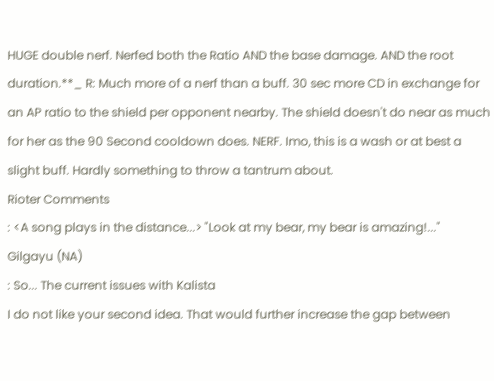HUGE double nerf. Nerfed both the Ratio AND the base damage. AND the root duration.**_ R: Much more of a nerf than a buff. 30 sec more CD in exchange for an AP ratio to the shield per opponent nearby. The shield doesn't do near as much for her as the 90 Second cooldown does. NERF. Imo, this is a wash or at best a slight buff. Hardly something to throw a tantrum about.
Rioter Comments
: <A song plays in the distance...> "Look at my bear, my bear is amazing!..."
Gilgayu (NA)
: So... The current issues with Kalista
I do not like your second idea. That would further increase the gap between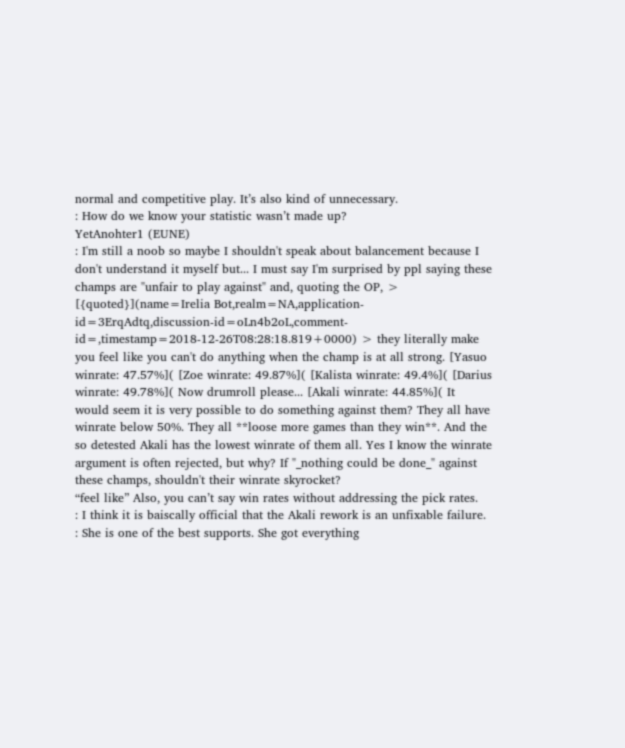normal and competitive play. It’s also kind of unnecessary.
: How do we know your statistic wasn’t made up?
YetAnohter1 (EUNE)
: I'm still a noob so maybe I shouldn't speak about balancement because I don't understand it myself but... I must say I'm surprised by ppl saying these champs are "unfair to play against" and, quoting the OP, > [{quoted}](name=Irelia Bot,realm=NA,application-id=3ErqAdtq,discussion-id=oLn4b2oL,comment-id=,timestamp=2018-12-26T08:28:18.819+0000) > they literally make you feel like you can't do anything when the champ is at all strong. [Yasuo winrate: 47.57%]( [Zoe winrate: 49.87%]( [Kalista winrate: 49.4%]( [Darius winrate: 49.78%]( Now drumroll please... [Akali winrate: 44.85%]( It would seem it is very possible to do something against them? They all have winrate below 50%. They all **loose more games than they win**. And the so detested Akali has the lowest winrate of them all. Yes I know the winrate argument is often rejected, but why? If "_nothing could be done_" against these champs, shouldn't their winrate skyrocket?
“feel like” Also, you can’t say win rates without addressing the pick rates.
: I think it is baiscally official that the Akali rework is an unfixable failure.
: She is one of the best supports. She got everything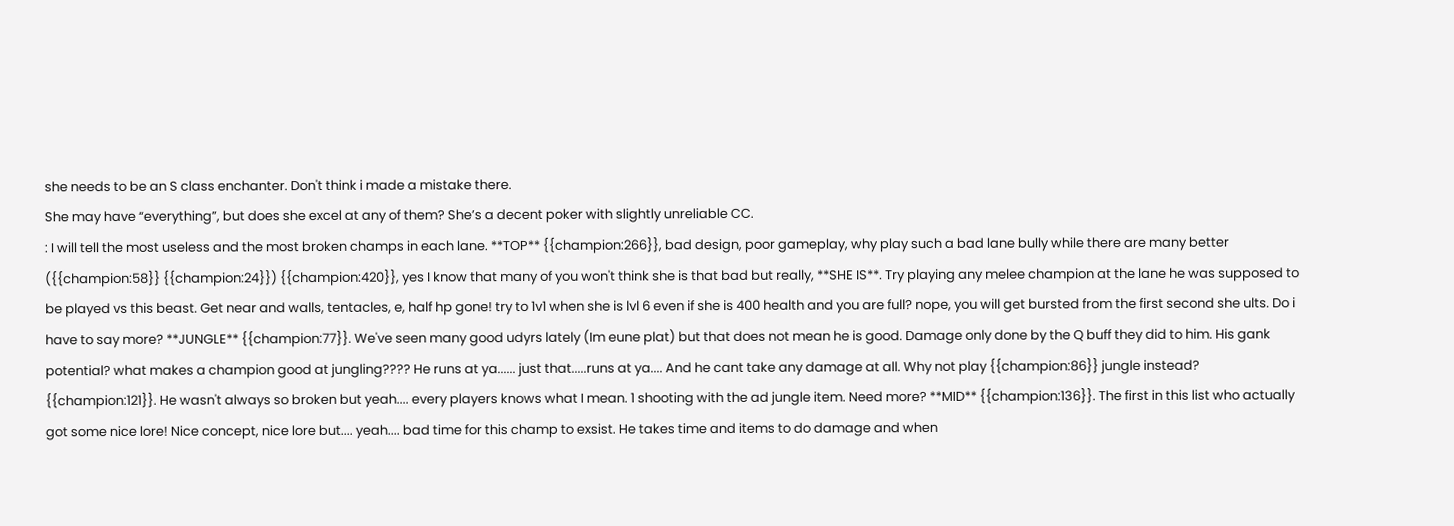she needs to be an S class enchanter. Don't think i made a mistake there.
She may have “everything”, but does she excel at any of them? She’s a decent poker with slightly unreliable CC.
: I will tell the most useless and the most broken champs in each lane. **TOP** {{champion:266}}, bad design, poor gameplay, why play such a bad lane bully while there are many better ({{champion:58}} {{champion:24}}) {{champion:420}}, yes I know that many of you won't think she is that bad but really, **SHE IS**. Try playing any melee champion at the lane he was supposed to be played vs this beast. Get near and walls, tentacles, e, half hp gone! try to 1v1 when she is lvl 6 even if she is 400 health and you are full? nope, you will get bursted from the first second she ults. Do i have to say more? **JUNGLE** {{champion:77}}. We've seen many good udyrs lately (Im eune plat) but that does not mean he is good. Damage only done by the Q buff they did to him. His gank potential? what makes a champion good at jungling???? He runs at ya...... just that.....runs at ya.... And he cant take any damage at all. Why not play {{champion:86}} jungle instead? {{champion:121}}. He wasn't always so broken but yeah.... every players knows what I mean. 1 shooting with the ad jungle item. Need more? **MID** {{champion:136}}. The first in this list who actually got some nice lore! Nice concept, nice lore but.... yeah.... bad time for this champ to exsist. He takes time and items to do damage and when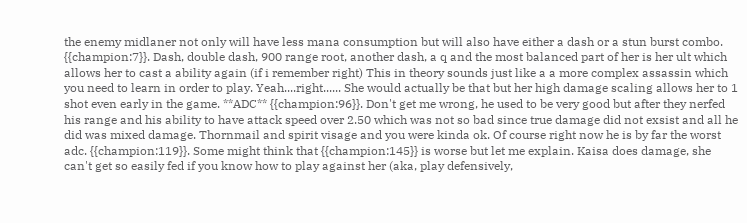the enemy midlaner not only will have less mana consumption but will also have either a dash or a stun burst combo. {{champion:7}}. Dash, double dash, 900 range root, another dash, a q and the most balanced part of her is her ult which allows her to cast a ability again (if i remember right) This in theory sounds just like a a more complex assassin which you need to learn in order to play. Yeah....right...... She would actually be that but her high damage scaling allows her to 1 shot even early in the game. **ADC** {{champion:96}}. Don't get me wrong, he used to be very good but after they nerfed his range and his ability to have attack speed over 2.50 which was not so bad since true damage did not exsist and all he did was mixed damage. Thornmail and spirit visage and you were kinda ok. Of course right now he is by far the worst adc. {{champion:119}}. Some might think that {{champion:145}} is worse but let me explain. Kaisa does damage, she can't get so easily fed if you know how to play against her (aka, play defensively,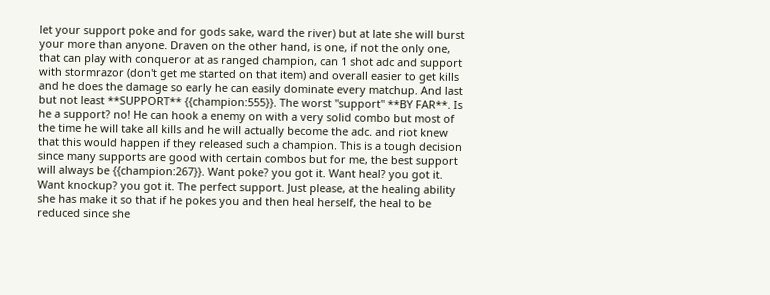let your support poke and for gods sake, ward the river) but at late she will burst your more than anyone. Draven on the other hand, is one, if not the only one, that can play with conqueror at as ranged champion, can 1 shot adc and support with stormrazor (don't get me started on that item) and overall easier to get kills and he does the damage so early he can easily dominate every matchup. And last but not least **SUPPORT** {{champion:555}}. The worst "support" **BY FAR**. Is he a support? no! He can hook a enemy on with a very solid combo but most of the time he will take all kills and he will actually become the adc. and riot knew that this would happen if they released such a champion. This is a tough decision since many supports are good with certain combos but for me, the best support will always be {{champion:267}}. Want poke? you got it. Want heal? you got it. Want knockup? you got it. The perfect support. Just please, at the healing ability she has make it so that if he pokes you and then heal herself, the heal to be reduced since she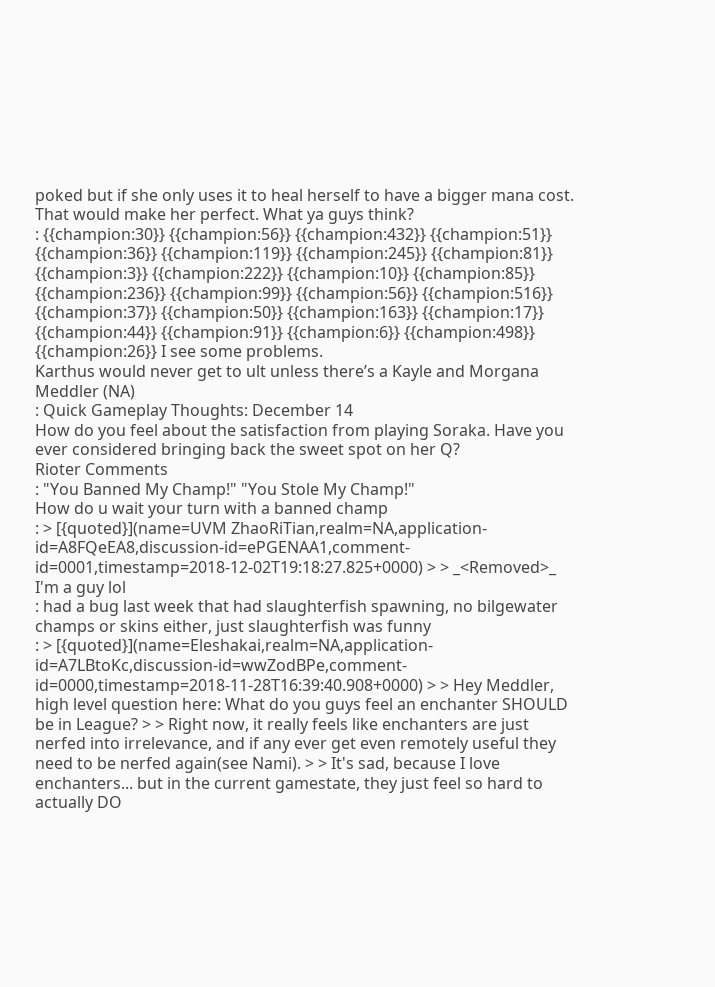poked but if she only uses it to heal herself to have a bigger mana cost. That would make her perfect. What ya guys think?
: {{champion:30}} {{champion:56}} {{champion:432}} {{champion:51}} {{champion:36}} {{champion:119}} {{champion:245}} {{champion:81}} {{champion:3}} {{champion:222}} {{champion:10}} {{champion:85}} {{champion:236}} {{champion:99}} {{champion:56}} {{champion:516}} {{champion:37}} {{champion:50}} {{champion:163}} {{champion:17}} {{champion:44}} {{champion:91}} {{champion:6}} {{champion:498}} {{champion:26}} I see some problems.
Karthus would never get to ult unless there’s a Kayle and Morgana
Meddler (NA)
: Quick Gameplay Thoughts: December 14
How do you feel about the satisfaction from playing Soraka. Have you ever considered bringing back the sweet spot on her Q?
Rioter Comments
: "You Banned My Champ!" "You Stole My Champ!"
How do u wait your turn with a banned champ
: > [{quoted}](name=UVM ZhaoRiTian,realm=NA,application-id=A8FQeEA8,discussion-id=ePGENAA1,comment-id=0001,timestamp=2018-12-02T19:18:27.825+0000) > > _<Removed>_ I'm a guy lol
: had a bug last week that had slaughterfish spawning, no bilgewater champs or skins either, just slaughterfish was funny
: > [{quoted}](name=Eleshakai,realm=NA,application-id=A7LBtoKc,discussion-id=wwZodBPe,comment-id=0000,timestamp=2018-11-28T16:39:40.908+0000) > > Hey Meddler, high level question here: What do you guys feel an enchanter SHOULD be in League? > > Right now, it really feels like enchanters are just nerfed into irrelevance, and if any ever get even remotely useful they need to be nerfed again(see Nami). > > It's sad, because I love enchanters... but in the current gamestate, they just feel so hard to actually DO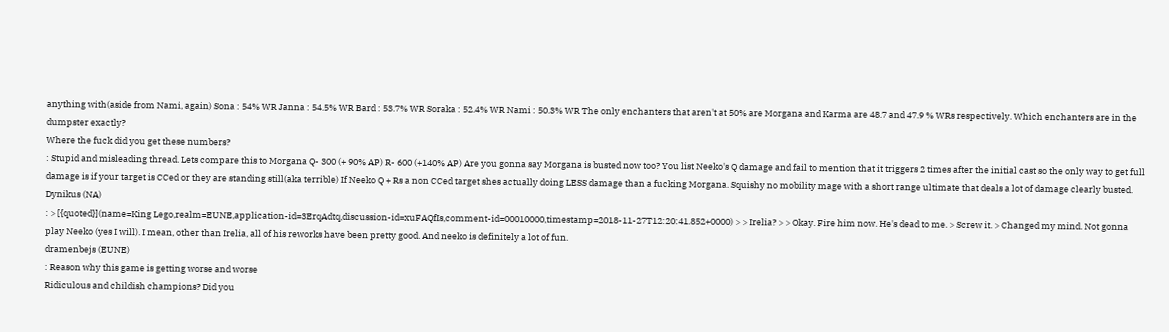anything with(aside from Nami, again) Sona : 54% WR Janna : 54.5% WR Bard : 53.7% WR Soraka : 52.4% WR Nami : 50.3% WR The only enchanters that aren't at 50% are Morgana and Karma are 48.7 and 47.9 % WRs respectively. Which enchanters are in the dumpster exactly?
Where the fuck did you get these numbers?
: Stupid and misleading thread. Lets compare this to Morgana Q- 300 (+ 90% AP) R- 600 (+140% AP) Are you gonna say Morgana is busted now too? You list Neeko's Q damage and fail to mention that it triggers 2 times after the initial cast so the only way to get full damage is if your target is CCed or they are standing still(aka terrible) If Neeko Q + Rs a non CCed target shes actually doing LESS damage than a fucking Morgana. Squishy no mobility mage with a short range ultimate that deals a lot of damage clearly busted.
Dynikus (NA)
: > [{quoted}](name=King Lego,realm=EUNE,application-id=3ErqAdtq,discussion-id=xuFAQfIs,comment-id=00010000,timestamp=2018-11-27T12:20:41.852+0000) > > Irelia? > > Okay. Fire him now. He's dead to me. > Screw it. > Changed my mind. Not gonna play Neeko (yes I will). I mean, other than Irelia, all of his reworks have been pretty good. And neeko is definitely a lot of fun.
dramenbejs (EUNE)
: Reason why this game is getting worse and worse
Ridiculous and childish champions? Did you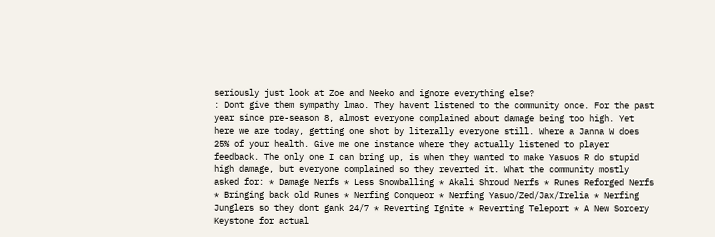seriously just look at Zoe and Neeko and ignore everything else?
: Dont give them sympathy lmao. They havent listened to the community once. For the past year since pre-season 8, almost everyone complained about damage being too high. Yet here we are today, getting one shot by literally everyone still. Where a Janna W does 25% of your health. Give me one instance where they actually listened to player feedback. The only one I can bring up, is when they wanted to make Yasuos R do stupid high damage, but everyone complained so they reverted it. What the community mostly asked for: * Damage Nerfs * Less Snowballing * Akali Shroud Nerfs * Runes Reforged Nerfs * Bringing back old Runes * Nerfing Conqueor * Nerfing Yasuo/Zed/Jax/Irelia * Nerfing Junglers so they dont gank 24/7 * Reverting Ignite * Reverting Teleport * A New Sorcery Keystone for actual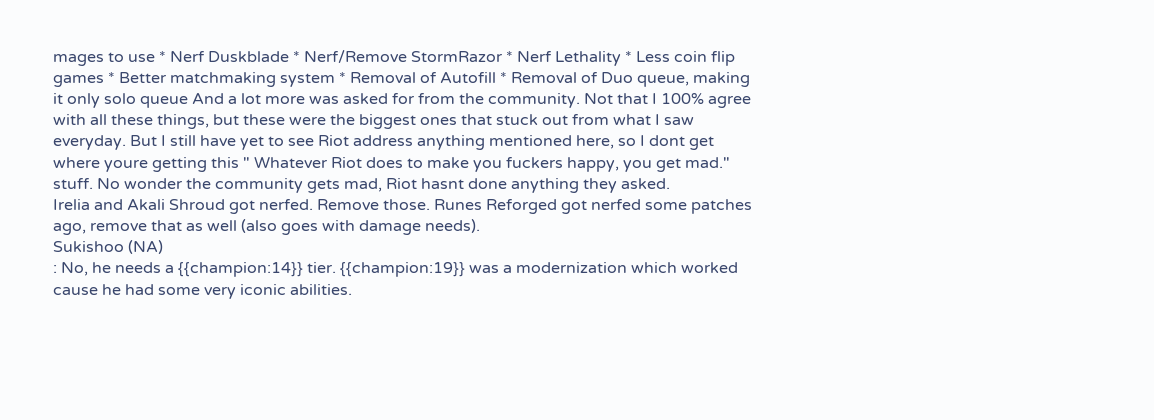mages to use * Nerf Duskblade * Nerf/Remove StormRazor * Nerf Lethality * Less coin flip games * Better matchmaking system * Removal of Autofill * Removal of Duo queue, making it only solo queue And a lot more was asked for from the community. Not that I 100% agree with all these things, but these were the biggest ones that stuck out from what I saw everyday. But I still have yet to see Riot address anything mentioned here, so I dont get where youre getting this " Whatever Riot does to make you fuckers happy, you get mad." stuff. No wonder the community gets mad, Riot hasnt done anything they asked.
Irelia and Akali Shroud got nerfed. Remove those. Runes Reforged got nerfed some patches ago, remove that as well (also goes with damage needs).
Sukishoo (NA)
: No, he needs a {{champion:14}} tier. {{champion:19}} was a modernization which worked cause he had some very iconic abilities.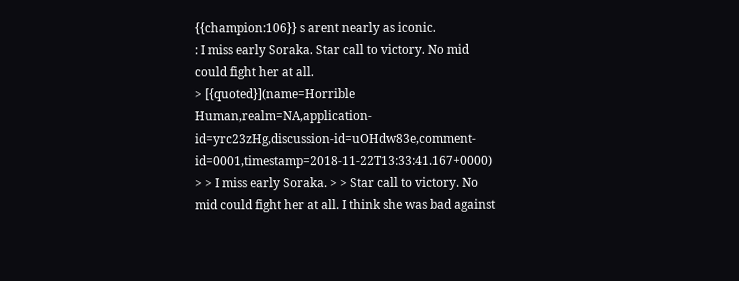{{champion:106}} s arent nearly as iconic.
: I miss early Soraka. Star call to victory. No mid could fight her at all.
> [{quoted}](name=Horrible Human,realm=NA,application-id=yrc23zHg,discussion-id=uOHdw83e,comment-id=0001,timestamp=2018-11-22T13:33:41.167+0000) > > I miss early Soraka. > > Star call to victory. No mid could fight her at all. I think she was bad against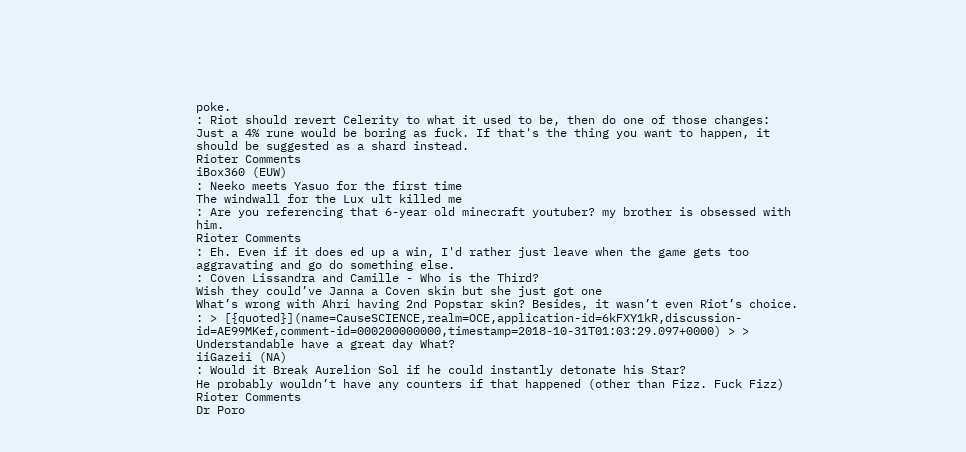poke.
: Riot should revert Celerity to what it used to be, then do one of those changes:
Just a 4% rune would be boring as fuck. If that's the thing you want to happen, it should be suggested as a shard instead.
Rioter Comments
iBox360 (EUW)
: Neeko meets Yasuo for the first time
The windwall for the Lux ult killed me
: Are you referencing that 6-year old minecraft youtuber? my brother is obsessed with him.
Rioter Comments
: Eh. Even if it does ed up a win, I'd rather just leave when the game gets too aggravating and go do something else.
: Coven Lissandra and Camille - Who is the Third?
Wish they could’ve Janna a Coven skin but she just got one
What’s wrong with Ahri having 2nd Popstar skin? Besides, it wasn’t even Riot’s choice.
: > [{quoted}](name=CauseSCIENCE,realm=OCE,application-id=6kFXY1kR,discussion-id=AE99MKef,comment-id=000200000000,timestamp=2018-10-31T01:03:29.097+0000) > > Understandable have a great day What?
iiGazeii (NA)
: Would it Break Aurelion Sol if he could instantly detonate his Star?
He probably wouldn’t have any counters if that happened (other than Fizz. Fuck Fizz)
Rioter Comments
Dr Poro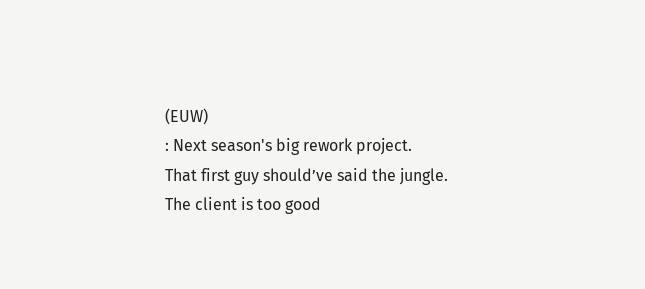(EUW)
: Next season's big rework project.
That first guy should’ve said the jungle. The client is too good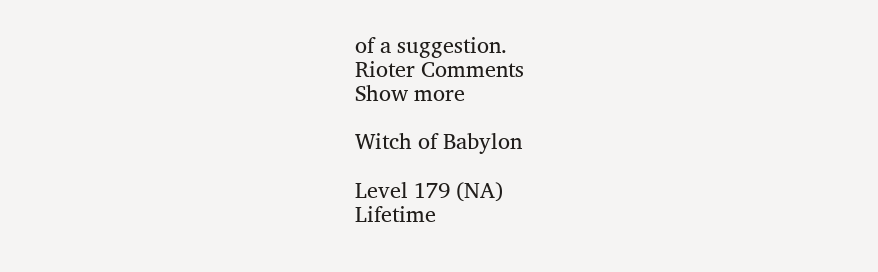of a suggestion.
Rioter Comments
Show more

Witch of Babylon

Level 179 (NA)
Lifetime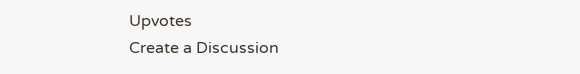Upvotes
Create a Discussion